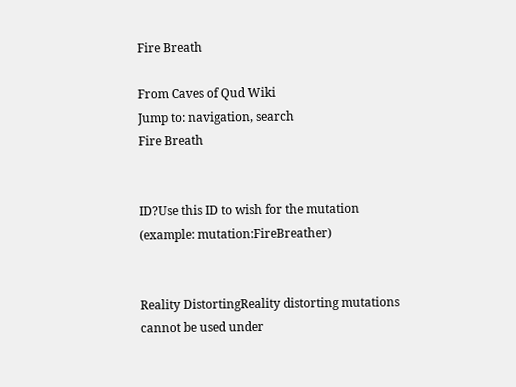Fire Breath

From Caves of Qud Wiki
Jump to: navigation, search
Fire Breath


ID?Use this ID to wish for the mutation
(example: mutation:FireBreather)


Reality DistortingReality distorting mutations
cannot be used under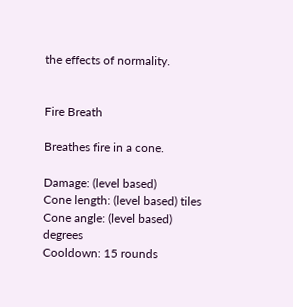the effects of normality.


Fire Breath

Breathes fire in a cone.

Damage: (level based)
Cone length: (level based) tiles
Cone angle: (level based) degrees
Cooldown: 15 rounds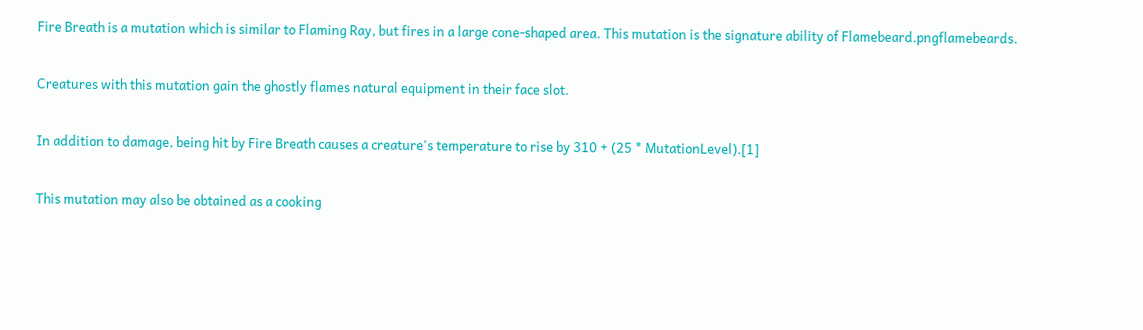Fire Breath is a mutation which is similar to Flaming Ray, but fires in a large cone-shaped area. This mutation is the signature ability of Flamebeard.pngflamebeards.

Creatures with this mutation gain the ghostly flames natural equipment in their face slot.

In addition to damage, being hit by Fire Breath causes a creature's temperature to rise by 310 + (25 * MutationLevel).[1]

This mutation may also be obtained as a cooking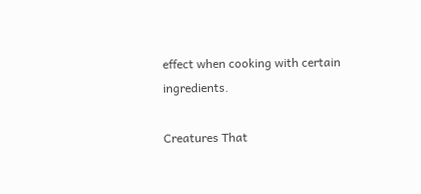effect when cooking with certain ingredients.

Creatures That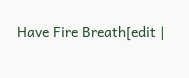Have Fire Breath[edit |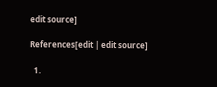edit source]

References[edit | edit source]

  1.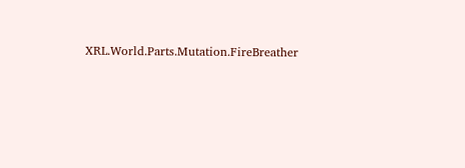XRL.World.Parts.Mutation.FireBreather